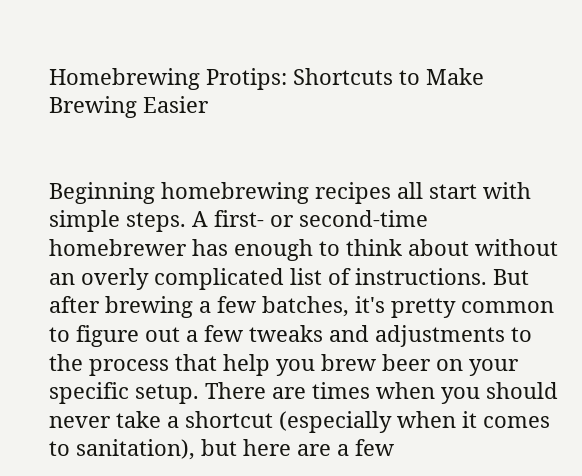Homebrewing Protips: Shortcuts to Make Brewing Easier


Beginning homebrewing recipes all start with simple steps. A first- or second-time homebrewer has enough to think about without an overly complicated list of instructions. But after brewing a few batches, it's pretty common to figure out a few tweaks and adjustments to the process that help you brew beer on your specific setup. There are times when you should never take a shortcut (especially when it comes to sanitation), but here are a few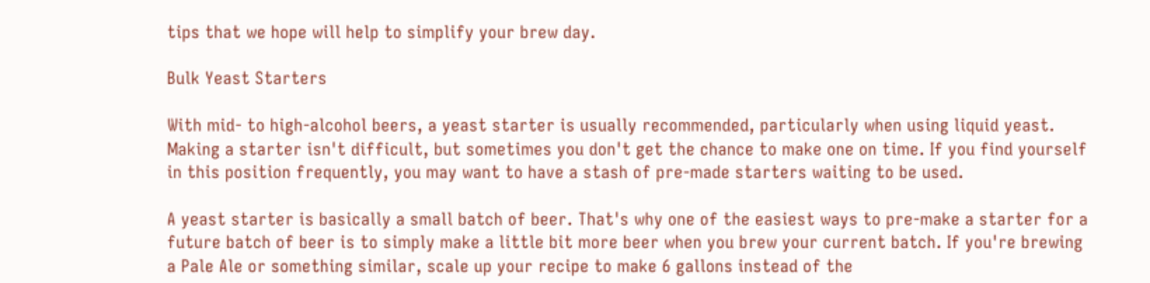tips that we hope will help to simplify your brew day.

Bulk Yeast Starters

With mid- to high-alcohol beers, a yeast starter is usually recommended, particularly when using liquid yeast. Making a starter isn't difficult, but sometimes you don't get the chance to make one on time. If you find yourself in this position frequently, you may want to have a stash of pre-made starters waiting to be used.

A yeast starter is basically a small batch of beer. That's why one of the easiest ways to pre-make a starter for a future batch of beer is to simply make a little bit more beer when you brew your current batch. If you're brewing a Pale Ale or something similar, scale up your recipe to make 6 gallons instead of the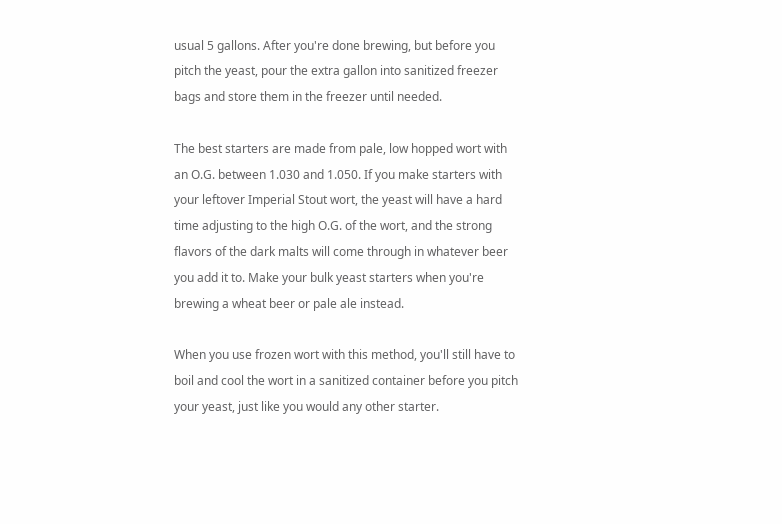usual 5 gallons. After you're done brewing, but before you pitch the yeast, pour the extra gallon into sanitized freezer bags and store them in the freezer until needed.

The best starters are made from pale, low hopped wort with an O.G. between 1.030 and 1.050. If you make starters with your leftover Imperial Stout wort, the yeast will have a hard time adjusting to the high O.G. of the wort, and the strong flavors of the dark malts will come through in whatever beer you add it to. Make your bulk yeast starters when you're brewing a wheat beer or pale ale instead.

When you use frozen wort with this method, you'll still have to boil and cool the wort in a sanitized container before you pitch your yeast, just like you would any other starter.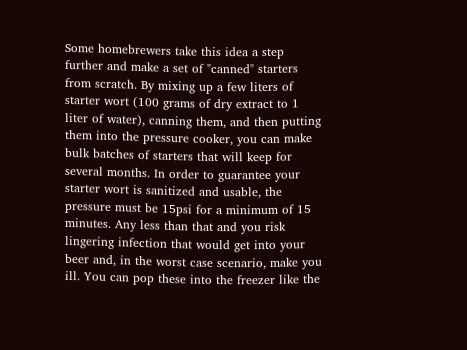Some homebrewers take this idea a step further and make a set of "canned" starters from scratch. By mixing up a few liters of starter wort (100 grams of dry extract to 1 liter of water), canning them, and then putting them into the pressure cooker, you can make bulk batches of starters that will keep for several months. In order to guarantee your starter wort is sanitized and usable, the pressure must be 15psi for a minimum of 15 minutes. Any less than that and you risk lingering infection that would get into your beer and, in the worst case scenario, make you ill. You can pop these into the freezer like the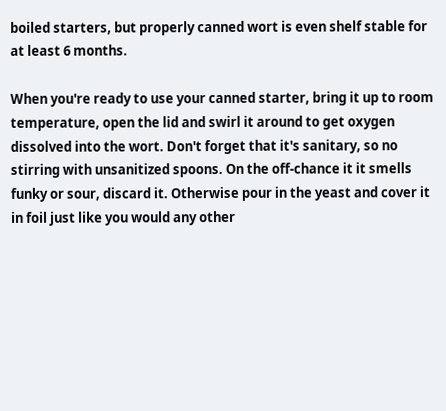boiled starters, but properly canned wort is even shelf stable for at least 6 months.

When you're ready to use your canned starter, bring it up to room temperature, open the lid and swirl it around to get oxygen dissolved into the wort. Don't forget that it's sanitary, so no stirring with unsanitized spoons. On the off-chance it it smells funky or sour, discard it. Otherwise pour in the yeast and cover it in foil just like you would any other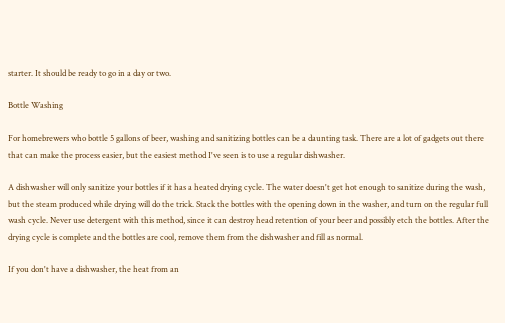starter. It should be ready to go in a day or two.

Bottle Washing

For homebrewers who bottle 5 gallons of beer, washing and sanitizing bottles can be a daunting task. There are a lot of gadgets out there that can make the process easier, but the easiest method I've seen is to use a regular dishwasher.

A dishwasher will only sanitize your bottles if it has a heated drying cycle. The water doesn't get hot enough to sanitize during the wash, but the steam produced while drying will do the trick. Stack the bottles with the opening down in the washer, and turn on the regular full wash cycle. Never use detergent with this method, since it can destroy head retention of your beer and possibly etch the bottles. After the drying cycle is complete and the bottles are cool, remove them from the dishwasher and fill as normal.

If you don't have a dishwasher, the heat from an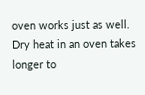oven works just as well. Dry heat in an oven takes longer to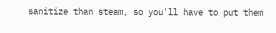sanitize than steam, so you'll have to put them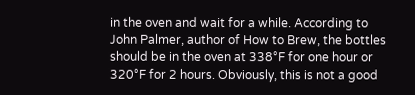in the oven and wait for a while. According to John Palmer, author of How to Brew, the bottles should be in the oven at 338°F for one hour or 320°F for 2 hours. Obviously, this is not a good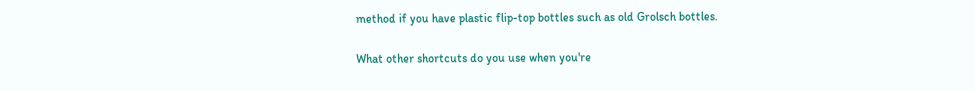method if you have plastic flip-top bottles such as old Grolsch bottles.

What other shortcuts do you use when you're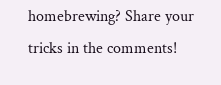homebrewing? Share your tricks in the comments!